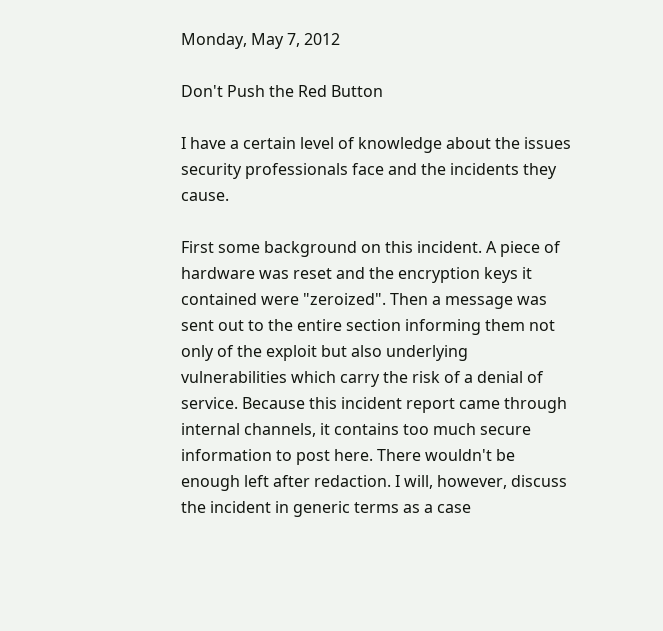Monday, May 7, 2012

Don't Push the Red Button

I have a certain level of knowledge about the issues security professionals face and the incidents they cause.

First some background on this incident. A piece of hardware was reset and the encryption keys it contained were "zeroized". Then a message was sent out to the entire section informing them not only of the exploit but also underlying vulnerabilities which carry the risk of a denial of service. Because this incident report came through internal channels, it contains too much secure information to post here. There wouldn't be enough left after redaction. I will, however, discuss the incident in generic terms as a case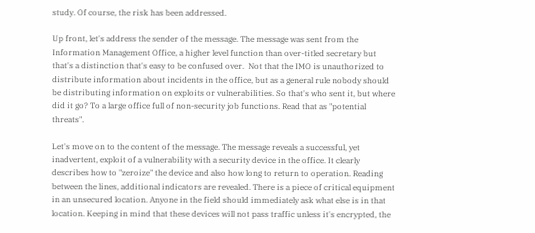study. Of course, the risk has been addressed.

Up front, let's address the sender of the message. The message was sent from the Information Management Office, a higher level function than over-titled secretary but that's a distinction that's easy to be confused over.  Not that the IMO is unauthorized to distribute information about incidents in the office, but as a general rule nobody should be distributing information on exploits or vulnerabilities. So that's who sent it, but where did it go? To a large office full of non-security job functions. Read that as "potential threats".

Let's move on to the content of the message. The message reveals a successful, yet inadvertent, exploit of a vulnerability with a security device in the office. It clearly describes how to "zeroize" the device and also how long to return to operation. Reading between the lines, additional indicators are revealed. There is a piece of critical equipment in an unsecured location. Anyone in the field should immediately ask what else is in that location. Keeping in mind that these devices will not pass traffic unless it's encrypted, the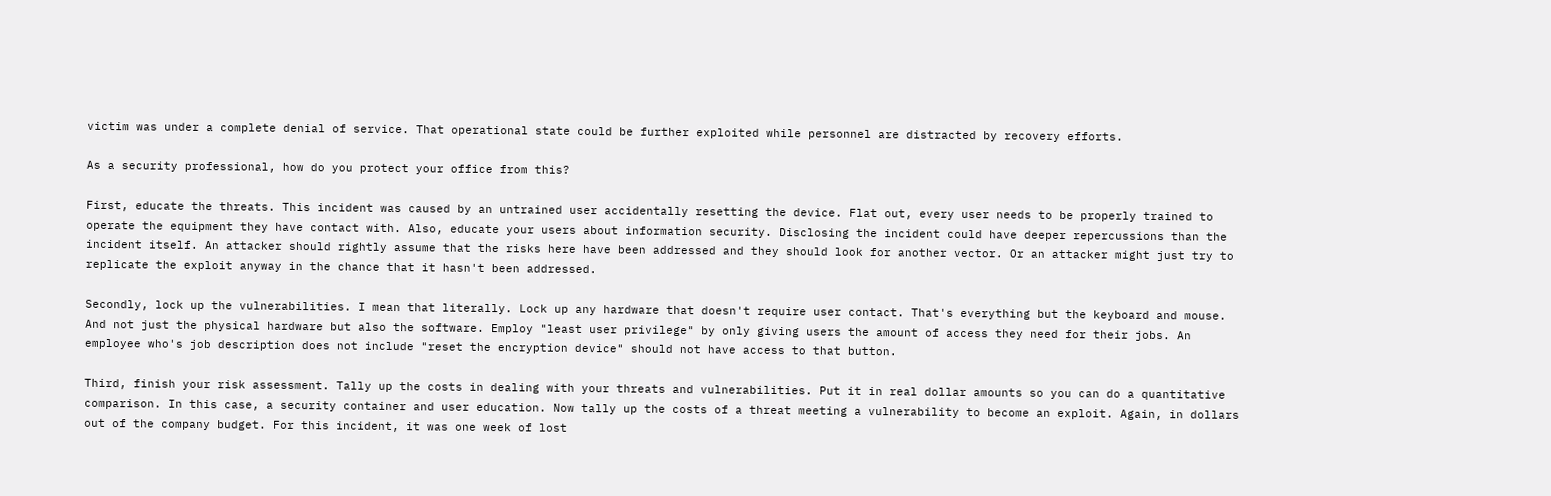victim was under a complete denial of service. That operational state could be further exploited while personnel are distracted by recovery efforts.

As a security professional, how do you protect your office from this?

First, educate the threats. This incident was caused by an untrained user accidentally resetting the device. Flat out, every user needs to be properly trained to operate the equipment they have contact with. Also, educate your users about information security. Disclosing the incident could have deeper repercussions than the incident itself. An attacker should rightly assume that the risks here have been addressed and they should look for another vector. Or an attacker might just try to replicate the exploit anyway in the chance that it hasn't been addressed.

Secondly, lock up the vulnerabilities. I mean that literally. Lock up any hardware that doesn't require user contact. That's everything but the keyboard and mouse. And not just the physical hardware but also the software. Employ "least user privilege" by only giving users the amount of access they need for their jobs. An employee who's job description does not include "reset the encryption device" should not have access to that button.

Third, finish your risk assessment. Tally up the costs in dealing with your threats and vulnerabilities. Put it in real dollar amounts so you can do a quantitative comparison. In this case, a security container and user education. Now tally up the costs of a threat meeting a vulnerability to become an exploit. Again, in dollars out of the company budget. For this incident, it was one week of lost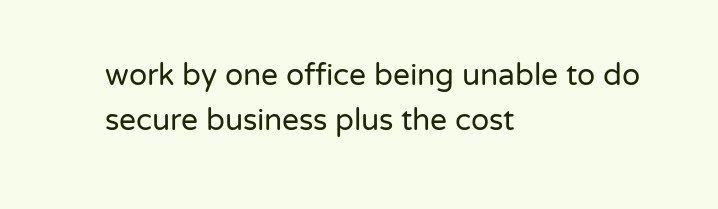work by one office being unable to do secure business plus the cost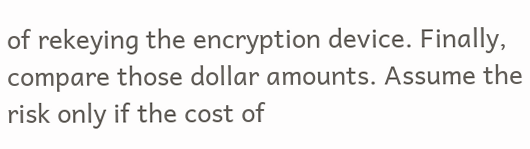of rekeying the encryption device. Finally, compare those dollar amounts. Assume the risk only if the cost of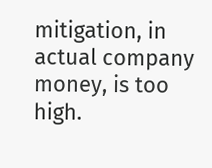mitigation, in actual company money, is too high.